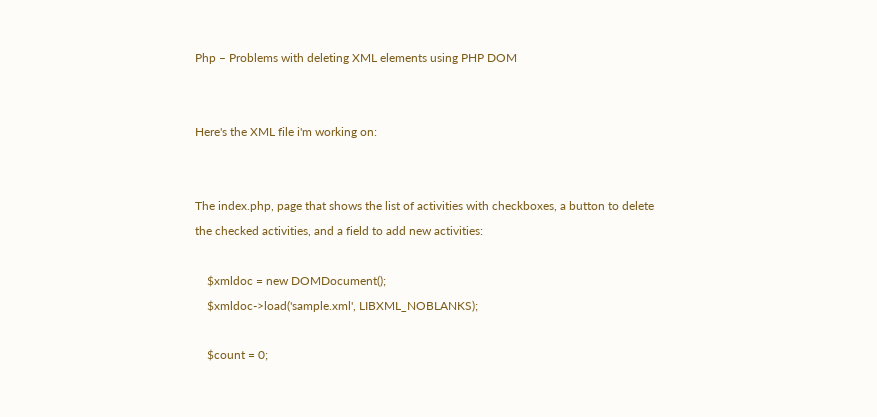Php – Problems with deleting XML elements using PHP DOM


Here's the XML file i'm working on:


The index.php, page that shows the list of activities with checkboxes, a button to delete the checked activities, and a field to add new activities:

    $xmldoc = new DOMDocument();
    $xmldoc->load('sample.xml', LIBXML_NOBLANKS);

    $count = 0;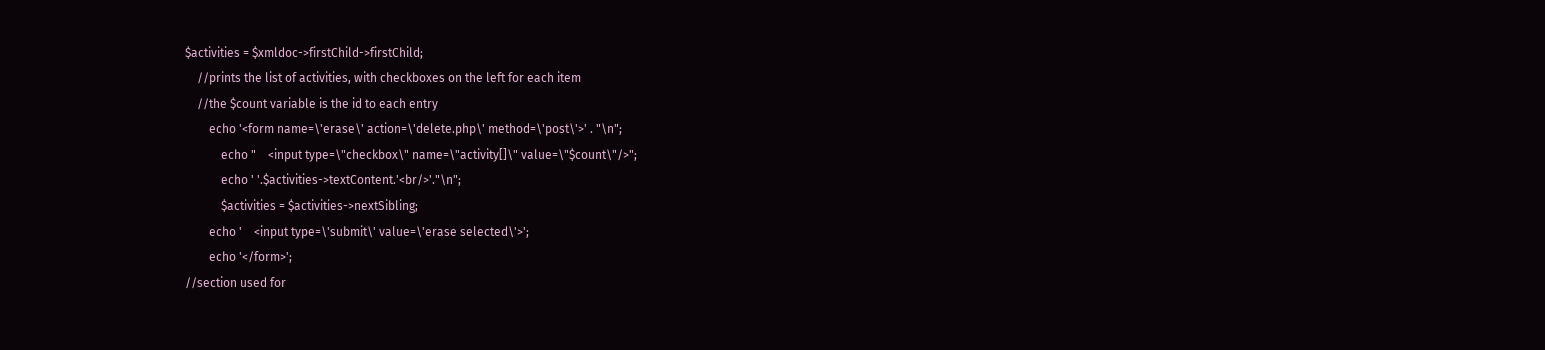$activities = $xmldoc->firstChild->firstChild;
    //prints the list of activities, with checkboxes on the left for each item
    //the $count variable is the id to each entry
        echo '<form name=\'erase\' action=\'delete.php\' method=\'post\'>' . "\n";
            echo "    <input type=\"checkbox\" name=\"activity[]\" value=\"$count\"/>";
            echo ' '.$activities->textContent.'<br/>'."\n";
            $activities = $activities->nextSibling;
        echo '    <input type=\'submit\' value=\'erase selected\'>';
        echo '</form>';
//section used for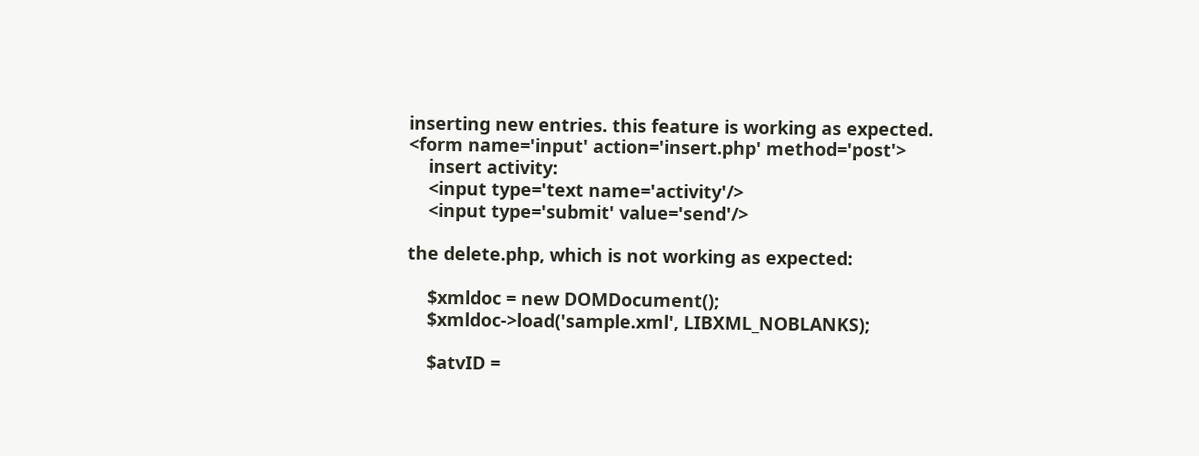inserting new entries. this feature is working as expected.
<form name='input' action='insert.php' method='post'>
    insert activity:
    <input type='text name='activity'/>
    <input type='submit' value='send'/>

the delete.php, which is not working as expected:

    $xmldoc = new DOMDocument();
    $xmldoc->load('sample.xml', LIBXML_NOBLANKS);

    $atvID =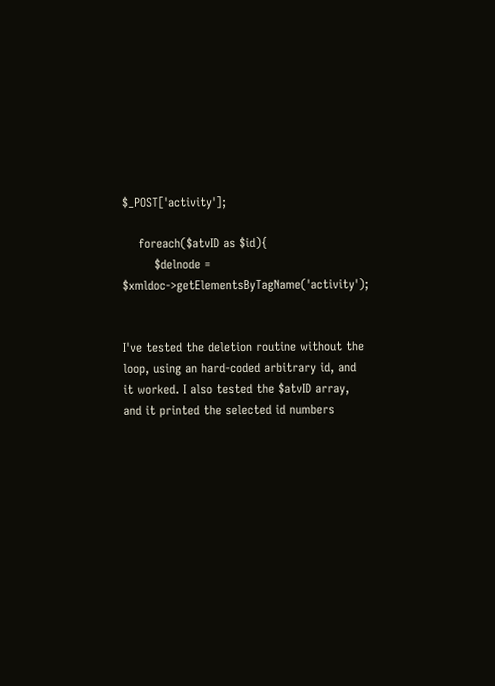$_POST['activity'];

    foreach($atvID as $id){
        $delnode = $xmldoc->getElementsByTagName('activity');


I've tested the deletion routine without the loop, using an hard-coded arbitrary id, and it worked. I also tested the $atvID array, and it printed the selected id numbers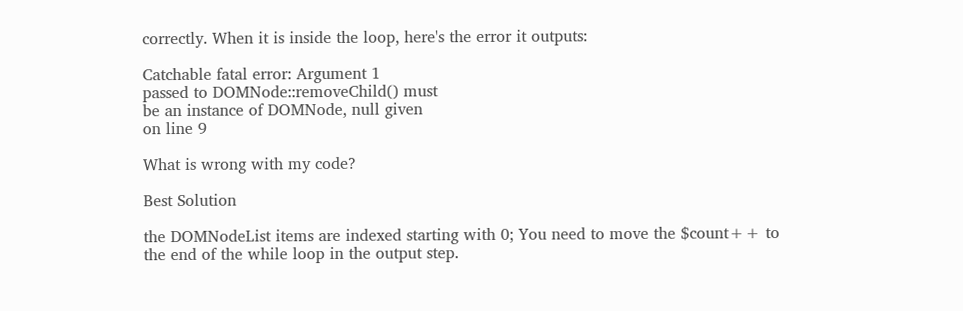correctly. When it is inside the loop, here's the error it outputs:

Catchable fatal error: Argument 1
passed to DOMNode::removeChild() must
be an instance of DOMNode, null given
on line 9

What is wrong with my code?

Best Solution

the DOMNodeList items are indexed starting with 0; You need to move the $count++ to the end of the while loop in the output step.